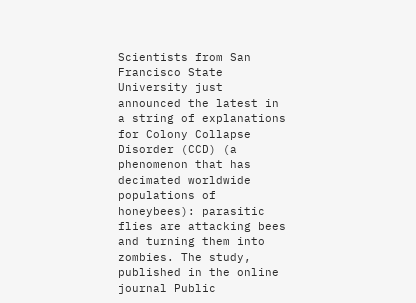Scientists from San Francisco State University just announced the latest in a string of explanations for Colony Collapse Disorder (CCD) (a phenomenon that has decimated worldwide populations of honeybees): parasitic flies are attacking bees and turning them into zombies. The study, published in the online journal Public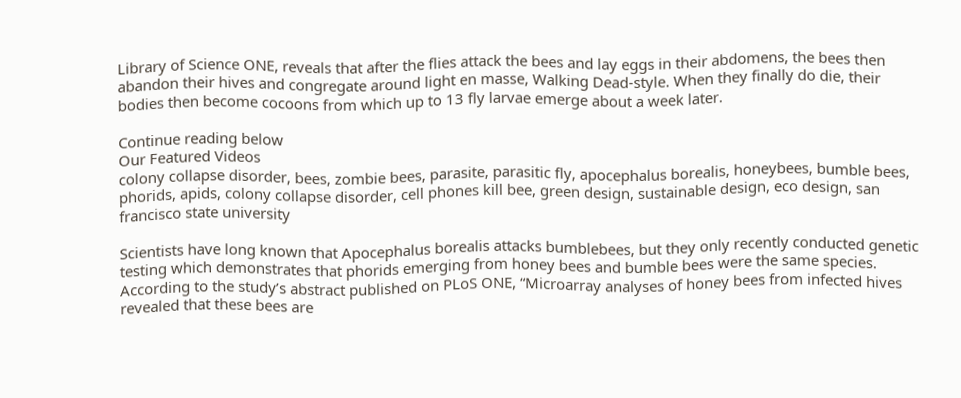Library of Science ONE, reveals that after the flies attack the bees and lay eggs in their abdomens, the bees then abandon their hives and congregate around light en masse, Walking Dead-style. When they finally do die, their bodies then become cocoons from which up to 13 fly larvae emerge about a week later.

Continue reading below
Our Featured Videos
colony collapse disorder, bees, zombie bees, parasite, parasitic fly, apocephalus borealis, honeybees, bumble bees, phorids, apids, colony collapse disorder, cell phones kill bee, green design, sustainable design, eco design, san francisco state university

Scientists have long known that Apocephalus borealis attacks bumblebees, but they only recently conducted genetic testing which demonstrates that phorids emerging from honey bees and bumble bees were the same species. According to the study’s abstract published on PLoS ONE, “Microarray analyses of honey bees from infected hives revealed that these bees are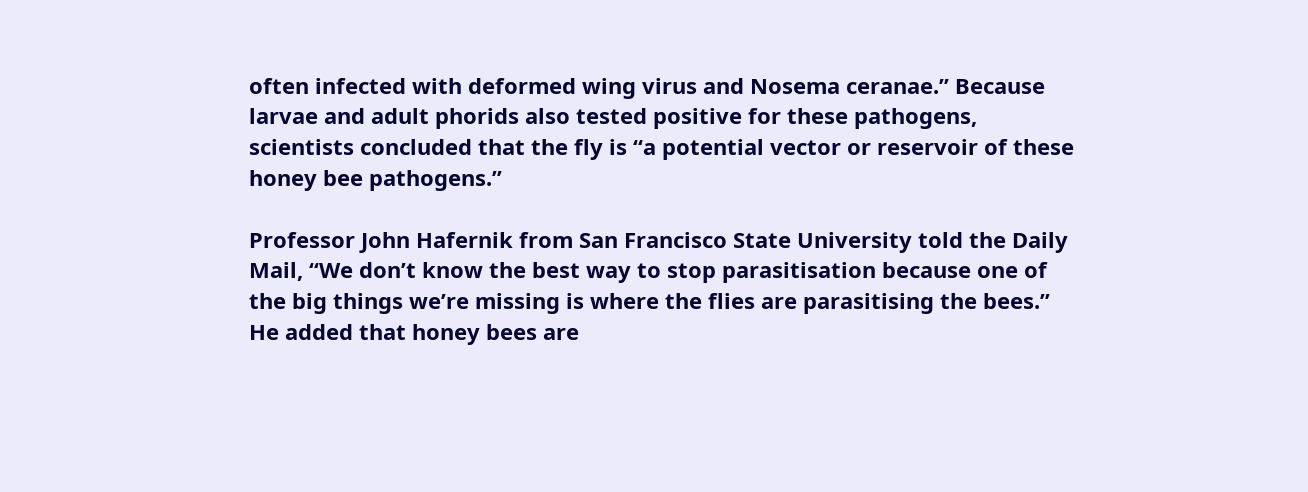often infected with deformed wing virus and Nosema ceranae.” Because larvae and adult phorids also tested positive for these pathogens, scientists concluded that the fly is “a potential vector or reservoir of these honey bee pathogens.”

Professor John Hafernik from San Francisco State University told the Daily Mail, “We don’t know the best way to stop parasitisation because one of the big things we’re missing is where the flies are parasitising the bees.” He added that honey bees are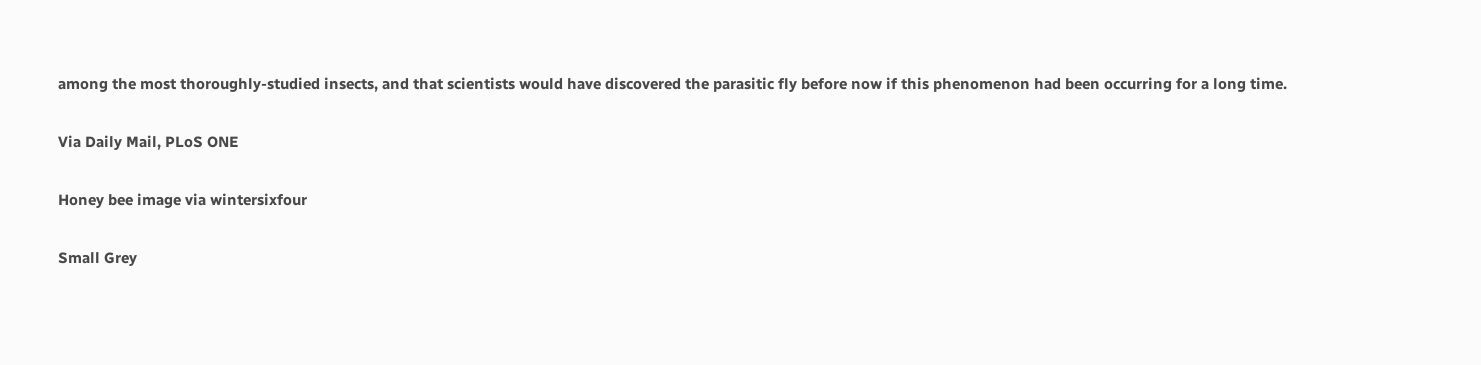among the most thoroughly-studied insects, and that scientists would have discovered the parasitic fly before now if this phenomenon had been occurring for a long time.

Via Daily Mail, PLoS ONE

Honey bee image via wintersixfour

Small Grey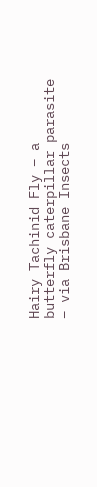Hairy Tachinid Fly – a butterfly caterpillar parasite – via Brisbane Insects